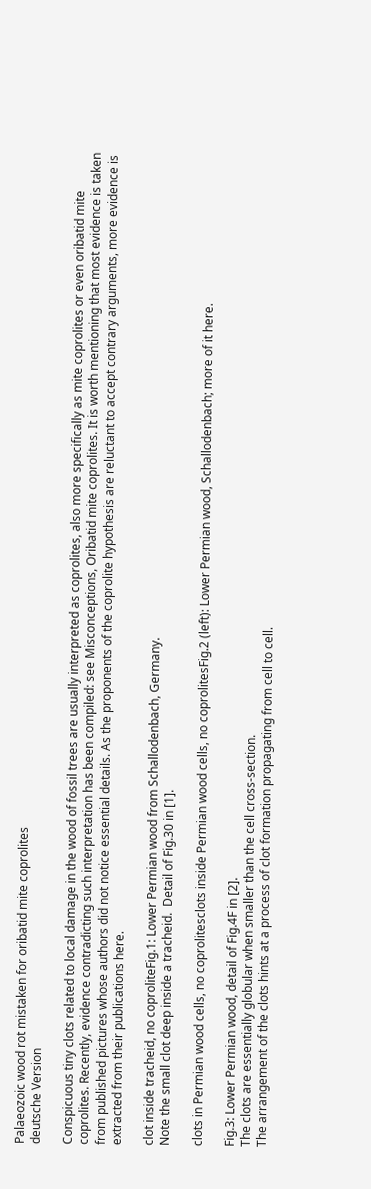Palaeozoic wood rot mistaken for oribatid mite coprolites
deutsche Version

Conspicuous tiny clots related to local damage in the wood of fossil trees are usually interpreted as coprolites, also more specifically as mite coprolites or even oribatid mite coprolites. Recently, evidence contradicting such interpretation has been compiled: see Misconceptions, Oribatid mite coprolites. It is worth mentioning that most evidence is taken from published pictures whose authors did not notice essential details. As the proponents of the coprolite hypothesis are reluctant to accept contrary arguments, more evidence is extracted from their publications here.

clot inside tracheid, no coproliteFig.1: Lower Permian wood from Schallodenbach, Germany.
Note the small clot deep inside a tracheid.  Detail of Fig.30 in [1].

clots in Permian wood cells, no coprolitesclots inside Permian wood cells, no coprolitesFig.2 (left): Lower Permian wood, Schallodenbach; more of it here.

Fig.3: Lower Permian wood, detail of Fig.4F in [2].
The clots are essentially globular when smaller than the cell cross-section.
The arrangement of the clots hints at a process of clot formation propagating from cell to cell.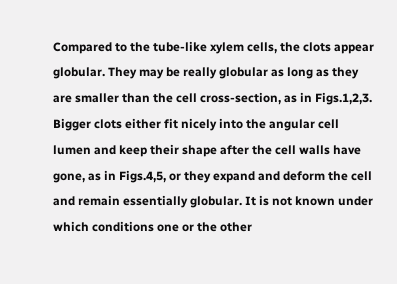Compared to the tube-like xylem cells, the clots appear globular. They may be really globular as long as they are smaller than the cell cross-section, as in Figs.1,2,3. Bigger clots either fit nicely into the angular cell lumen and keep their shape after the cell walls have gone, as in Figs.4,5, or they expand and deform the cell and remain essentially globular. It is not known under which conditions one or the other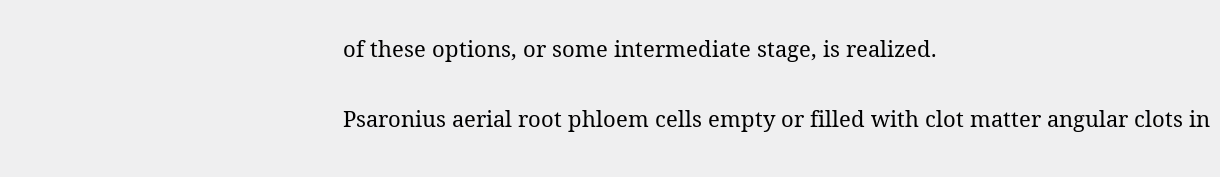of these options, or some intermediate stage, is realized.

Psaronius aerial root phloem cells empty or filled with clot matter angular clots in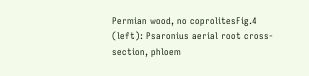Permian wood, no coprolitesFig.4 (left): Psaronius aerial root cross-section, phloem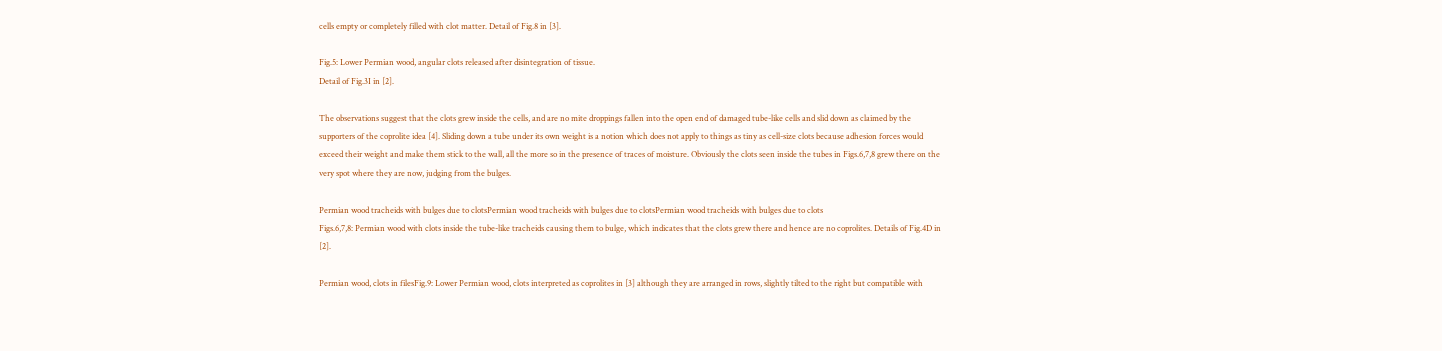cells empty or completely filled with clot matter. Detail of Fig.8 in [3].

Fig.5: Lower Permian wood, angular clots released after disintegration of tissue.
Detail of Fig.3I in [2].

The observations suggest that the clots grew inside the cells, and are no mite droppings fallen into the open end of damaged tube-like cells and slid down as claimed by the supporters of the coprolite idea [4]. Sliding down a tube under its own weight is a notion which does not apply to things as tiny as cell-size clots because adhesion forces would
exceed their weight and make them stick to the wall, all the more so in the presence of traces of moisture. Obviously the clots seen inside the tubes in Figs.6,7,8 grew there on the very spot where they are now, judging from the bulges.

Permian wood tracheids with bulges due to clotsPermian wood tracheids with bulges due to clotsPermian wood tracheids with bulges due to clots
Figs.6,7,8: Permian wood with clots inside the tube-like tracheids causing them to bulge, which indicates that the clots grew there and hence are no coprolites. Details of Fig.4D in [2].

Permian wood, clots in filesFig.9: Lower Permian wood, clots interpreted as coprolites in [3] although they are arranged in rows, slightly tilted to the right but compatible with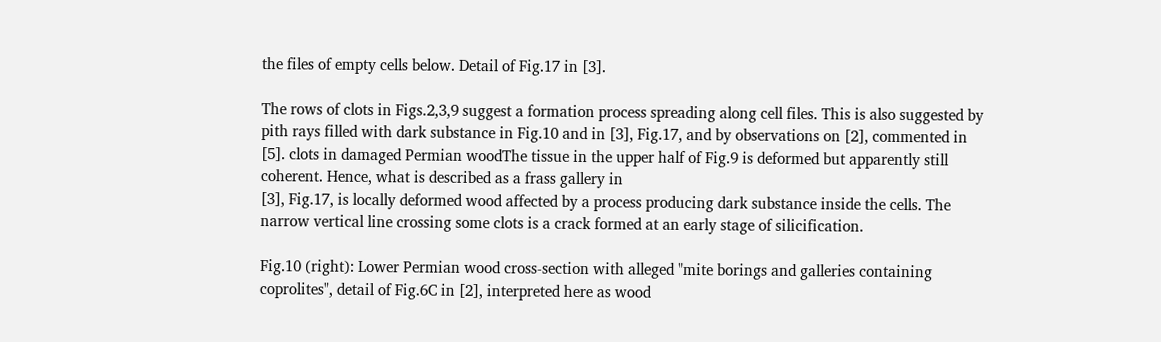the files of empty cells below. Detail of Fig.17 in [3].

The rows of clots in Figs.2,3,9 suggest a formation process spreading along cell files. This is also suggested by pith rays filled with dark substance in Fig.10 and in [3], Fig.17, and by observations on [2], commented in [5]. clots in damaged Permian woodThe tissue in the upper half of Fig.9 is deformed but apparently still coherent. Hence, what is described as a frass gallery in
[3], Fig.17, is locally deformed wood affected by a process producing dark substance inside the cells. The narrow vertical line crossing some clots is a crack formed at an early stage of silicification.

Fig.10 (right): Lower Permian wood cross-section with alleged "mite borings and galleries containing coprolites", detail of Fig.6C in [2], interpreted here as wood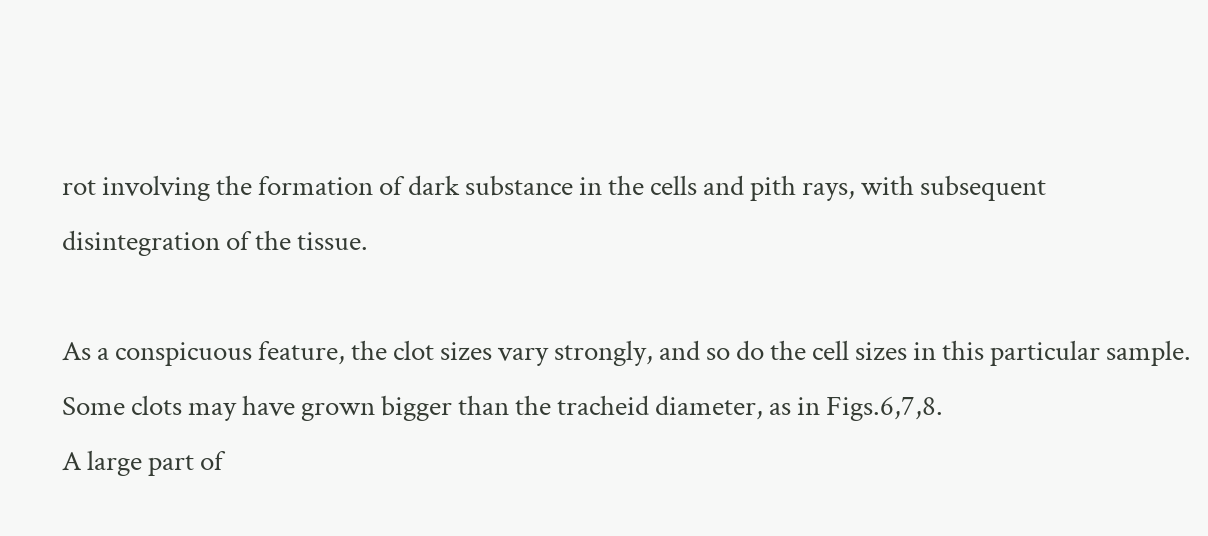rot involving the formation of dark substance in the cells and pith rays, with subsequent disintegration of the tissue.

As a conspicuous feature, the clot sizes vary strongly, and so do the cell sizes in this particular sample. Some clots may have grown bigger than the tracheid diameter, as in Figs.6,7,8.
A large part of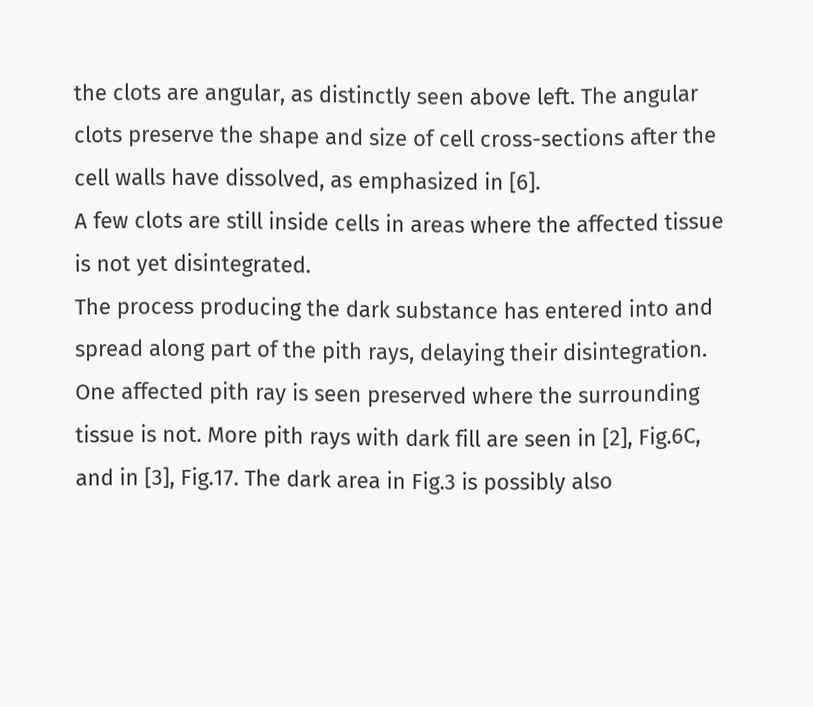the clots are angular, as distinctly seen above left. The angular clots preserve the shape and size of cell cross-sections after the cell walls have dissolved, as emphasized in [6].
A few clots are still inside cells in areas where the affected tissue is not yet disintegrated.
The process producing the dark substance has entered into and spread along part of the pith rays, delaying their disintegration. One affected pith ray is seen preserved where the surrounding tissue is not. More pith rays with dark fill are seen in [2], Fig.6C, and in [3], Fig.17. The dark area in Fig.3 is possibly also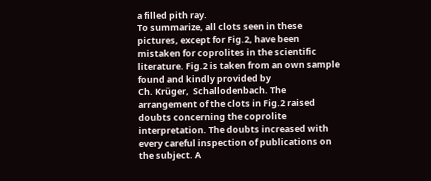a filled pith ray.
To summarize, all clots seen in these pictures, except for Fig.2, have been mistaken for coprolites in the scientific literature. Fig.2 is taken from an own sample found and kindly provided by
Ch. Krüger,  Schallodenbach. The arrangement of the clots in Fig.2 raised doubts concerning the coprolite interpretation. The doubts increased with every careful inspection of publications on the subject. A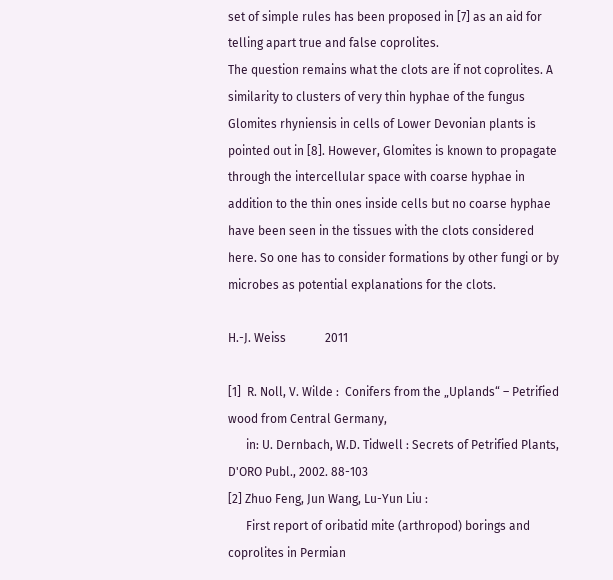set of simple rules has been proposed in [7] as an aid for telling apart true and false coprolites.
The question remains what the clots are if not coprolites. A similarity to clusters of very thin hyphae of the fungus Glomites rhyniensis in cells of Lower Devonian plants is pointed out in [8]. However, Glomites is known to propagate through the intercellular space with coarse hyphae in addition to the thin ones inside cells but no coarse hyphae have been seen in the tissues with the clots considered here. So one has to consider formations by other fungi or by microbes as potential explanations for the clots.

H.-J. Weiss             2011

[1]  R. Noll, V. Wilde :  Conifers from the „Uplands“ – Petrified wood from Central Germany,
      in: U. Dernbach, W.D. Tidwell : Secrets of Petrified Plants, D'ORO Publ., 2002. 88-103
[2] Zhuo Feng, Jun Wang, Lu-Yun Liu :
      First report of oribatid mite (arthropod) borings and coprolites in Permian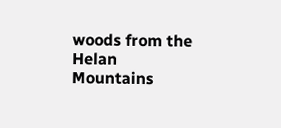woods from the Helan Mountains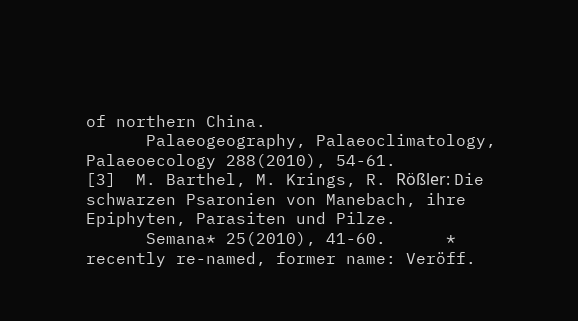of northern China.
      Palaeogeography, Palaeoclimatology, Palaeoecology 288(2010), 54-61.
[3]  M. Barthel, M. Krings, R. Rößler: Die schwarzen Psaronien von Manebach, ihre Epiphyten, Parasiten und Pilze.
      Semana* 25(2010), 41-60.      * recently re-named, former name: Veröff.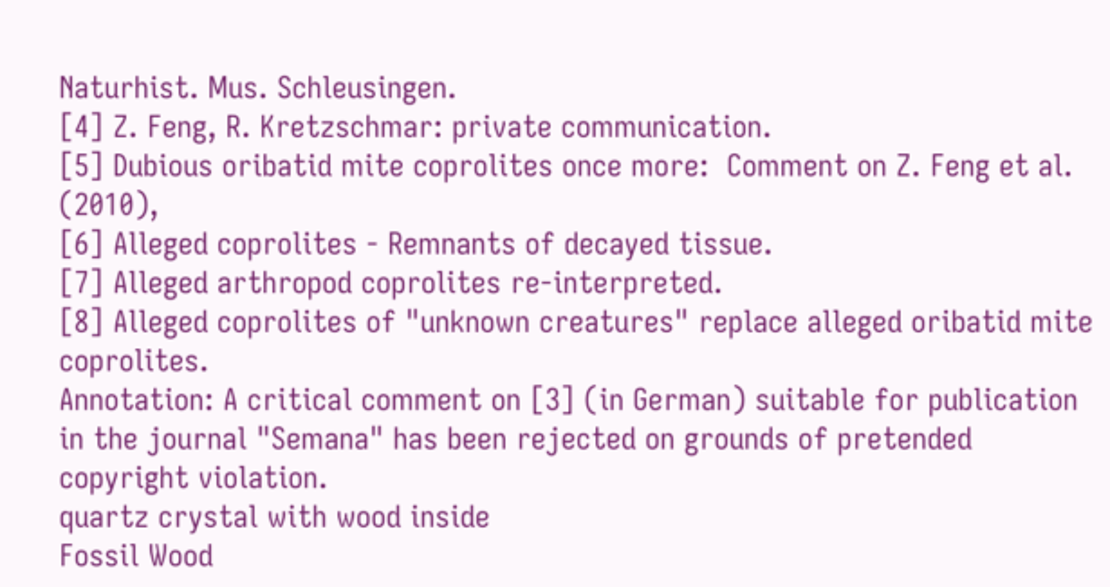Naturhist. Mus. Schleusingen.
[4] Z. Feng, R. Kretzschmar: private communication.
[5] Dubious oribatid mite coprolites once more:  Comment on Z. Feng et al. (2010),
[6] Alleged coprolites - Remnants of decayed tissue.
[7] Alleged arthropod coprolites re-interpreted.
[8] Alleged coprolites of "unknown creatures" replace alleged oribatid mite coprolites.
Annotation: A critical comment on [3] (in German) suitable for publication in the journal "Semana" has been rejected on grounds of pretended copyright violation.
quartz crystal with wood inside
Fossil Wood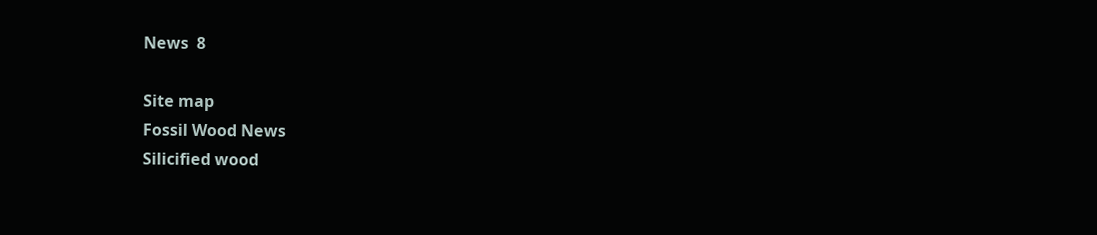News  8

Site map
Fossil Wood News
Silicified wood